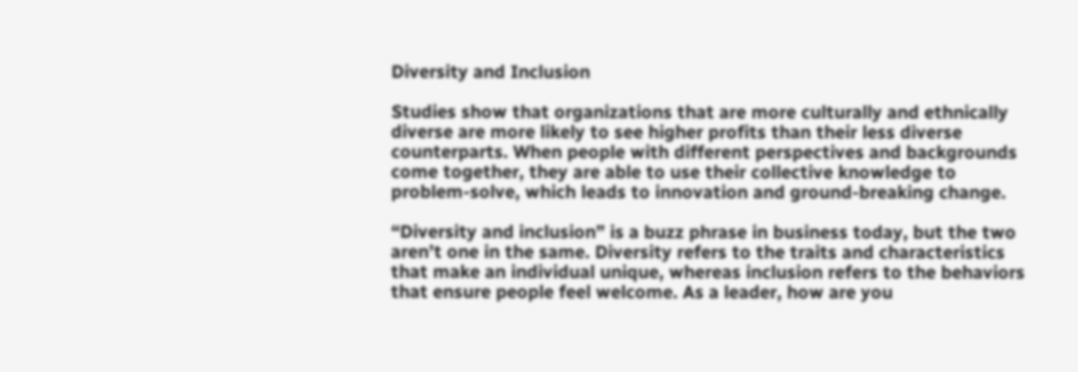Diversity and Inclusion

Studies show that organizations that are more culturally and ethnically diverse are more likely to see higher profits than their less diverse counterparts. When people with different perspectives and backgrounds come together, they are able to use their collective knowledge to problem-solve, which leads to innovation and ground-breaking change.

“Diversity and inclusion” is a buzz phrase in business today, but the two aren’t one in the same. Diversity refers to the traits and characteristics that make an individual unique, whereas inclusion refers to the behaviors that ensure people feel welcome. As a leader, how are you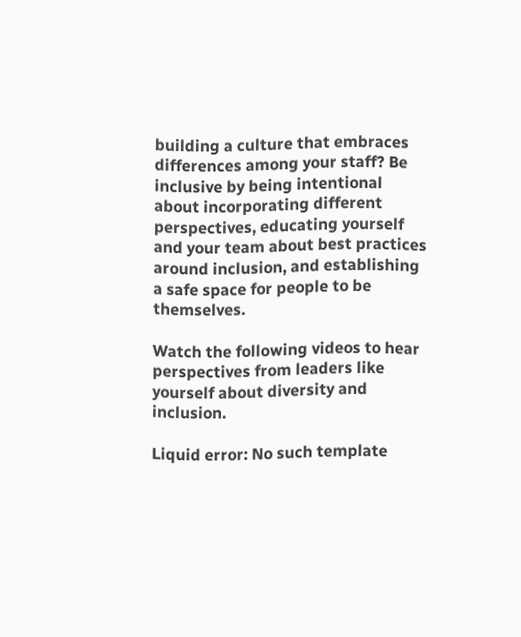building a culture that embraces differences among your staff? Be inclusive by being intentional about incorporating different perspectives, educating yourself and your team about best practices around inclusion, and establishing a safe space for people to be themselves.

Watch the following videos to hear perspectives from leaders like yourself about diversity and inclusion.

Liquid error: No such template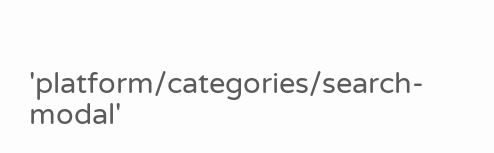'platform/categories/search-modal'